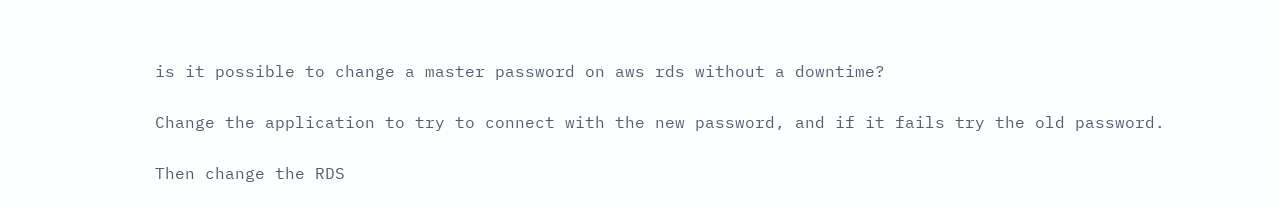is it possible to change a master password on aws rds without a downtime?

Change the application to try to connect with the new password, and if it fails try the old password.

Then change the RDS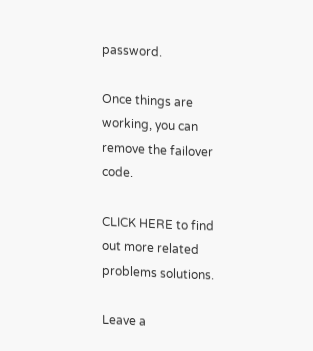password.

Once things are working, you can remove the failover code.

CLICK HERE to find out more related problems solutions.

Leave a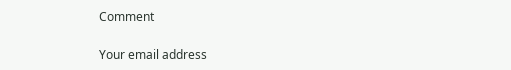Comment

Your email address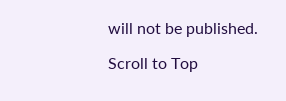will not be published.

Scroll to Top